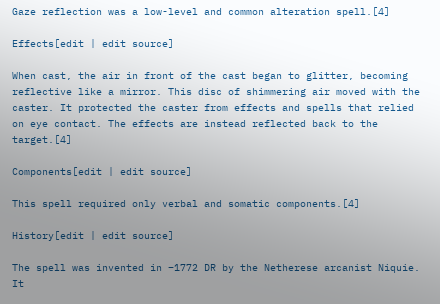Gaze reflection was a low-level and common alteration spell.[4]

Effects[edit | edit source]

When cast, the air in front of the cast began to glitter, becoming reflective like a mirror. This disc of shimmering air moved with the caster. It protected the caster from effects and spells that relied on eye contact. The effects are instead reflected back to the target.[4]

Components[edit | edit source]

This spell required only verbal and somatic components.[4]

History[edit | edit source]

The spell was invented in −1772 DR by the Netherese arcanist Niquie. It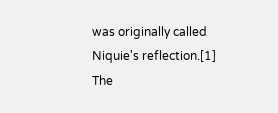was originally called Niquie's reflection.[1] The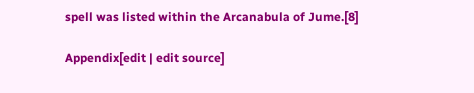spell was listed within the Arcanabula of Jume.[8]

Appendix[edit | edit source]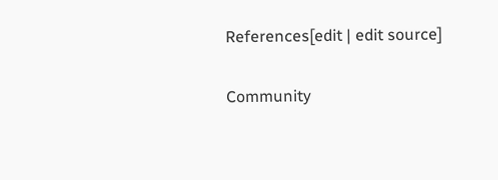References[edit | edit source]

Community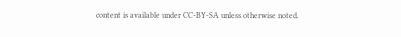content is available under CC-BY-SA unless otherwise noted.